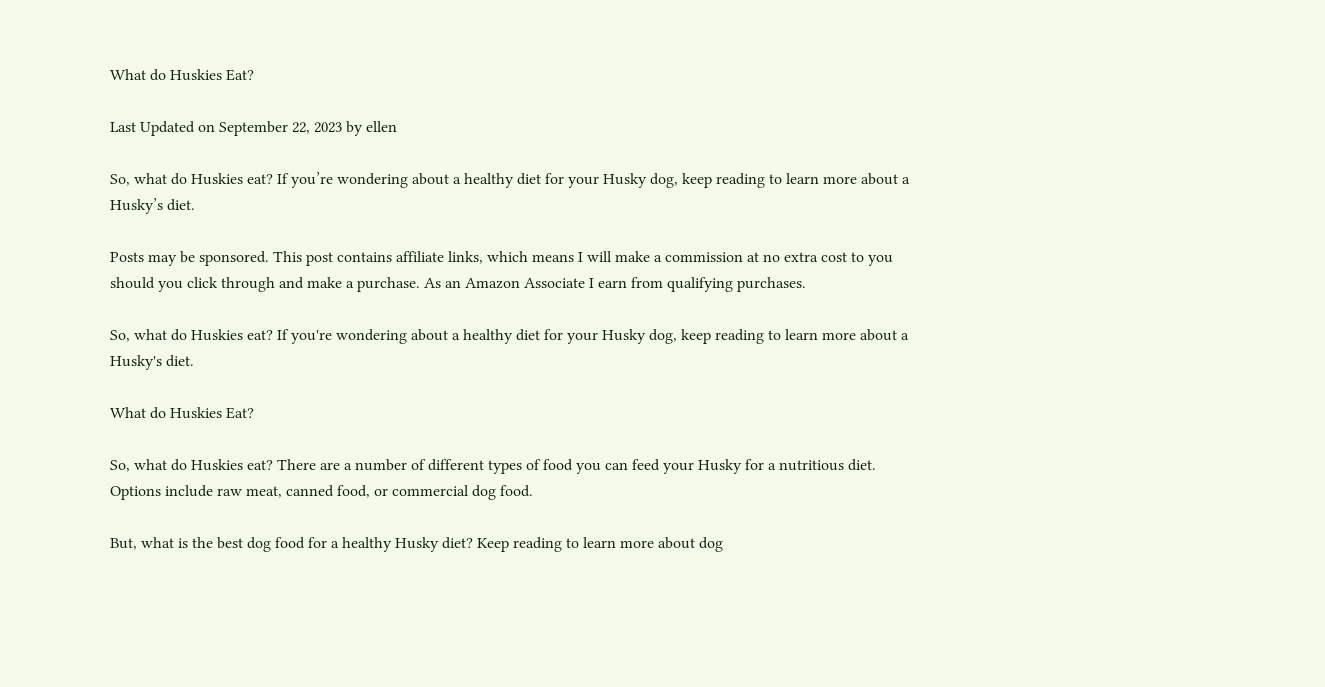What do Huskies Eat?

Last Updated on September 22, 2023 by ellen

So, what do Huskies eat? If you’re wondering about a healthy diet for your Husky dog, keep reading to learn more about a Husky’s diet.

Posts may be sponsored. This post contains affiliate links, which means I will make a commission at no extra cost to you should you click through and make a purchase. As an Amazon Associate I earn from qualifying purchases.

So, what do Huskies eat? If you're wondering about a healthy diet for your Husky dog, keep reading to learn more about a Husky's diet.

What do Huskies Eat?

So, what do Huskies eat? There are a number of different types of food you can feed your Husky for a nutritious diet. Options include raw meat, canned food, or commercial dog food.

But, what is the best dog food for a healthy Husky diet? Keep reading to learn more about dog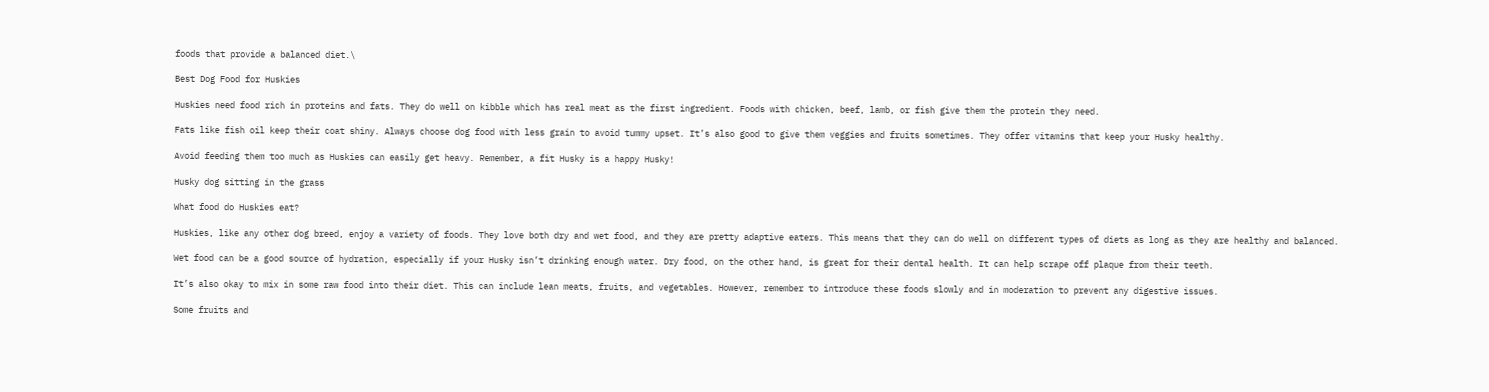foods that provide a balanced diet.\

Best Dog Food for Huskies

Huskies need food rich in proteins and fats. They do well on kibble which has real meat as the first ingredient. Foods with chicken, beef, lamb, or fish give them the protein they need.

Fats like fish oil keep their coat shiny. Always choose dog food with less grain to avoid tummy upset. It’s also good to give them veggies and fruits sometimes. They offer vitamins that keep your Husky healthy.

Avoid feeding them too much as Huskies can easily get heavy. Remember, a fit Husky is a happy Husky!

Husky dog sitting in the grass

What food do Huskies eat?

Huskies, like any other dog breed, enjoy a variety of foods. They love both dry and wet food, and they are pretty adaptive eaters. This means that they can do well on different types of diets as long as they are healthy and balanced.

Wet food can be a good source of hydration, especially if your Husky isn’t drinking enough water. Dry food, on the other hand, is great for their dental health. It can help scrape off plaque from their teeth.

It’s also okay to mix in some raw food into their diet. This can include lean meats, fruits, and vegetables. However, remember to introduce these foods slowly and in moderation to prevent any digestive issues.

Some fruits and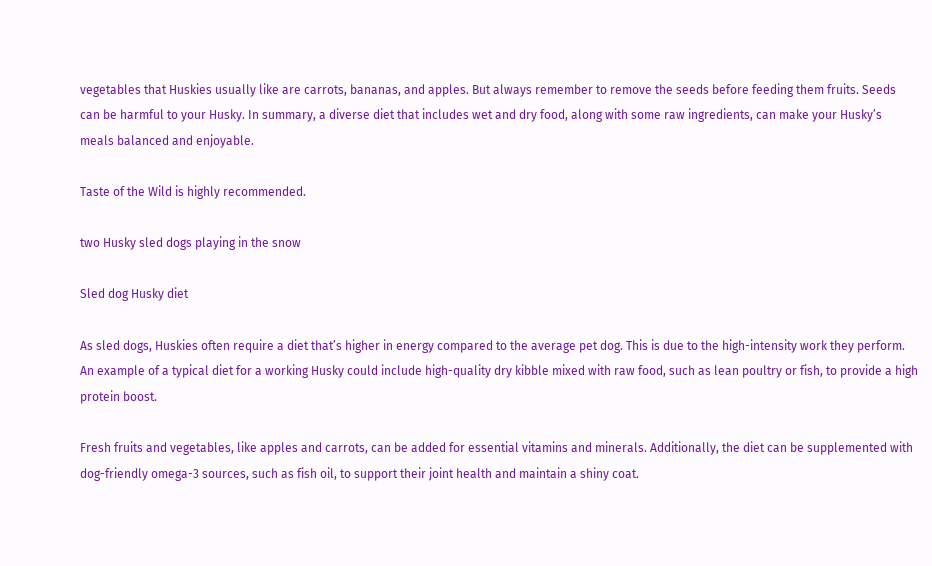vegetables that Huskies usually like are carrots, bananas, and apples. But always remember to remove the seeds before feeding them fruits. Seeds can be harmful to your Husky. In summary, a diverse diet that includes wet and dry food, along with some raw ingredients, can make your Husky’s meals balanced and enjoyable.

Taste of the Wild is highly recommended.

two Husky sled dogs playing in the snow

Sled dog Husky diet

As sled dogs, Huskies often require a diet that’s higher in energy compared to the average pet dog. This is due to the high-intensity work they perform. An example of a typical diet for a working Husky could include high-quality dry kibble mixed with raw food, such as lean poultry or fish, to provide a high protein boost.

Fresh fruits and vegetables, like apples and carrots, can be added for essential vitamins and minerals. Additionally, the diet can be supplemented with dog-friendly omega-3 sources, such as fish oil, to support their joint health and maintain a shiny coat.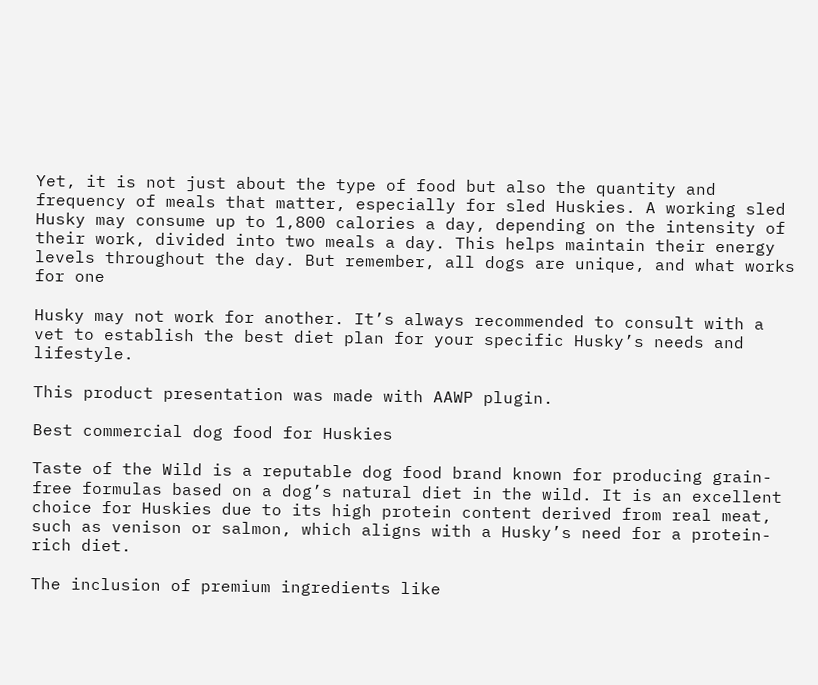Yet, it is not just about the type of food but also the quantity and frequency of meals that matter, especially for sled Huskies. A working sled Husky may consume up to 1,800 calories a day, depending on the intensity of their work, divided into two meals a day. This helps maintain their energy levels throughout the day. But remember, all dogs are unique, and what works for one

Husky may not work for another. It’s always recommended to consult with a vet to establish the best diet plan for your specific Husky’s needs and lifestyle.

This product presentation was made with AAWP plugin.

Best commercial dog food for Huskies

Taste of the Wild is a reputable dog food brand known for producing grain-free formulas based on a dog’s natural diet in the wild. It is an excellent choice for Huskies due to its high protein content derived from real meat, such as venison or salmon, which aligns with a Husky’s need for a protein-rich diet.

The inclusion of premium ingredients like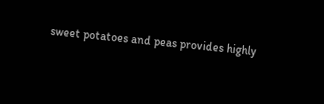sweet potatoes and peas provides highly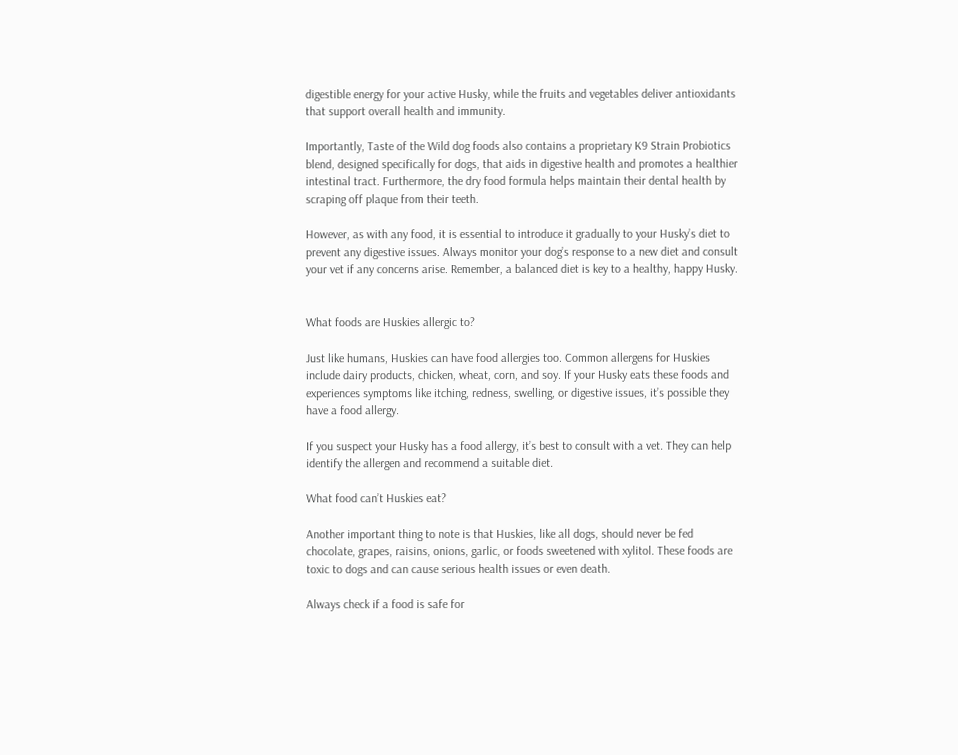digestible energy for your active Husky, while the fruits and vegetables deliver antioxidants that support overall health and immunity.

Importantly, Taste of the Wild dog foods also contains a proprietary K9 Strain Probiotics blend, designed specifically for dogs, that aids in digestive health and promotes a healthier intestinal tract. Furthermore, the dry food formula helps maintain their dental health by scraping off plaque from their teeth.

However, as with any food, it is essential to introduce it gradually to your Husky’s diet to prevent any digestive issues. Always monitor your dog’s response to a new diet and consult your vet if any concerns arise. Remember, a balanced diet is key to a healthy, happy Husky.


What foods are Huskies allergic to?

Just like humans, Huskies can have food allergies too. Common allergens for Huskies include dairy products, chicken, wheat, corn, and soy. If your Husky eats these foods and experiences symptoms like itching, redness, swelling, or digestive issues, it’s possible they have a food allergy.

If you suspect your Husky has a food allergy, it’s best to consult with a vet. They can help identify the allergen and recommend a suitable diet.

What food can’t Huskies eat?

Another important thing to note is that Huskies, like all dogs, should never be fed chocolate, grapes, raisins, onions, garlic, or foods sweetened with xylitol. These foods are toxic to dogs and can cause serious health issues or even death.

Always check if a food is safe for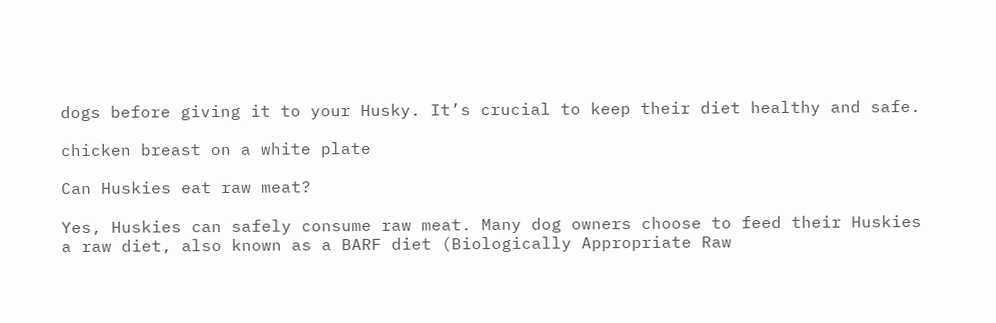dogs before giving it to your Husky. It’s crucial to keep their diet healthy and safe.

chicken breast on a white plate

Can Huskies eat raw meat?

Yes, Huskies can safely consume raw meat. Many dog owners choose to feed their Huskies a raw diet, also known as a BARF diet (Biologically Appropriate Raw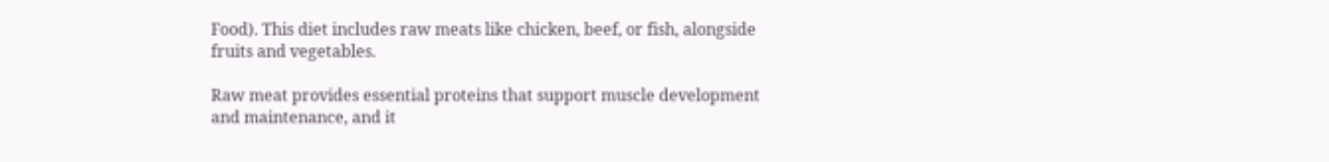Food). This diet includes raw meats like chicken, beef, or fish, alongside fruits and vegetables.

Raw meat provides essential proteins that support muscle development and maintenance, and it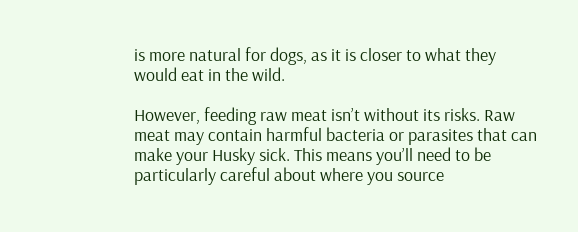is more natural for dogs, as it is closer to what they would eat in the wild.

However, feeding raw meat isn’t without its risks. Raw meat may contain harmful bacteria or parasites that can make your Husky sick. This means you’ll need to be particularly careful about where you source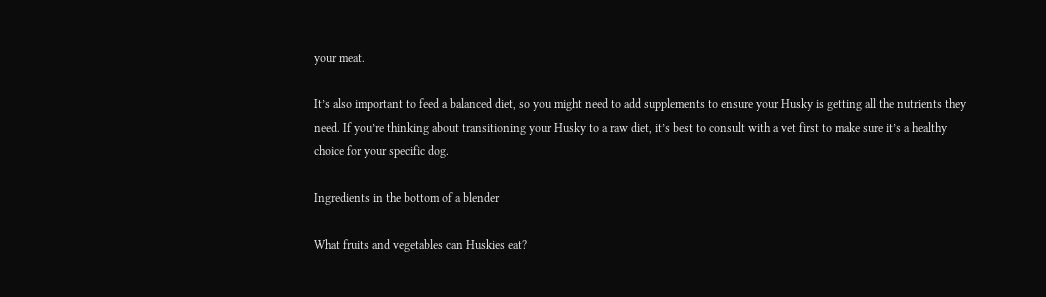your meat.

It’s also important to feed a balanced diet, so you might need to add supplements to ensure your Husky is getting all the nutrients they need. If you’re thinking about transitioning your Husky to a raw diet, it’s best to consult with a vet first to make sure it’s a healthy choice for your specific dog.

Ingredients in the bottom of a blender

What fruits and vegetables can Huskies eat?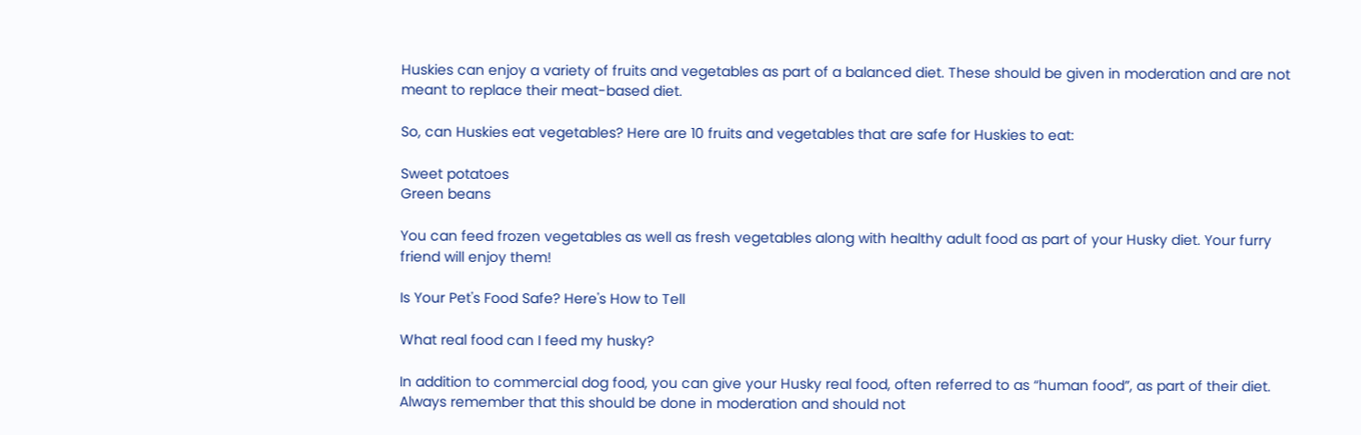Huskies can enjoy a variety of fruits and vegetables as part of a balanced diet. These should be given in moderation and are not meant to replace their meat-based diet.

So, can Huskies eat vegetables? Here are 10 fruits and vegetables that are safe for Huskies to eat:

Sweet potatoes
Green beans

You can feed frozen vegetables as well as fresh vegetables along with healthy adult food as part of your Husky diet. Your furry friend will enjoy them!

Is Your Pet's Food Safe? Here's How to Tell

What real food can I feed my husky?

In addition to commercial dog food, you can give your Husky real food, often referred to as “human food”, as part of their diet. Always remember that this should be done in moderation and should not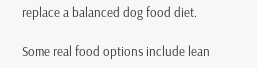replace a balanced dog food diet.

Some real food options include lean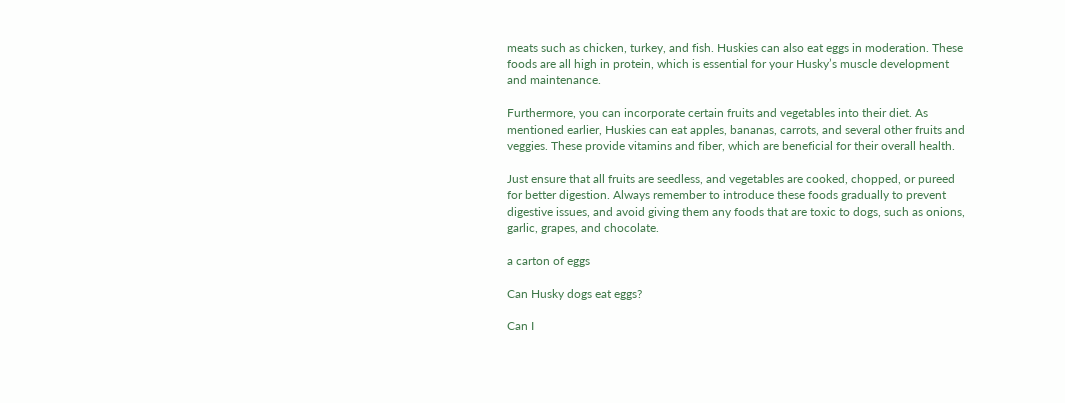meats such as chicken, turkey, and fish. Huskies can also eat eggs in moderation. These foods are all high in protein, which is essential for your Husky’s muscle development and maintenance.

Furthermore, you can incorporate certain fruits and vegetables into their diet. As mentioned earlier, Huskies can eat apples, bananas, carrots, and several other fruits and veggies. These provide vitamins and fiber, which are beneficial for their overall health.

Just ensure that all fruits are seedless, and vegetables are cooked, chopped, or pureed for better digestion. Always remember to introduce these foods gradually to prevent digestive issues, and avoid giving them any foods that are toxic to dogs, such as onions, garlic, grapes, and chocolate.

a carton of eggs

Can Husky dogs eat eggs?

Can I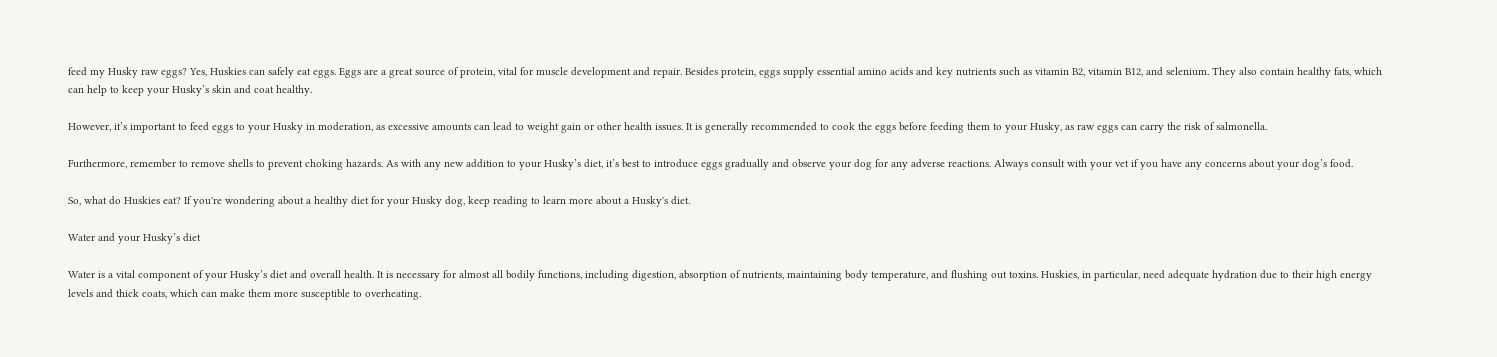feed my Husky raw eggs? Yes, Huskies can safely eat eggs. Eggs are a great source of protein, vital for muscle development and repair. Besides protein, eggs supply essential amino acids and key nutrients such as vitamin B2, vitamin B12, and selenium. They also contain healthy fats, which can help to keep your Husky’s skin and coat healthy.

However, it’s important to feed eggs to your Husky in moderation, as excessive amounts can lead to weight gain or other health issues. It is generally recommended to cook the eggs before feeding them to your Husky, as raw eggs can carry the risk of salmonella.

Furthermore, remember to remove shells to prevent choking hazards. As with any new addition to your Husky’s diet, it’s best to introduce eggs gradually and observe your dog for any adverse reactions. Always consult with your vet if you have any concerns about your dog’s food.

So, what do Huskies eat? If you're wondering about a healthy diet for your Husky dog, keep reading to learn more about a Husky's diet.

Water and your Husky’s diet

Water is a vital component of your Husky’s diet and overall health. It is necessary for almost all bodily functions, including digestion, absorption of nutrients, maintaining body temperature, and flushing out toxins. Huskies, in particular, need adequate hydration due to their high energy levels and thick coats, which can make them more susceptible to overheating.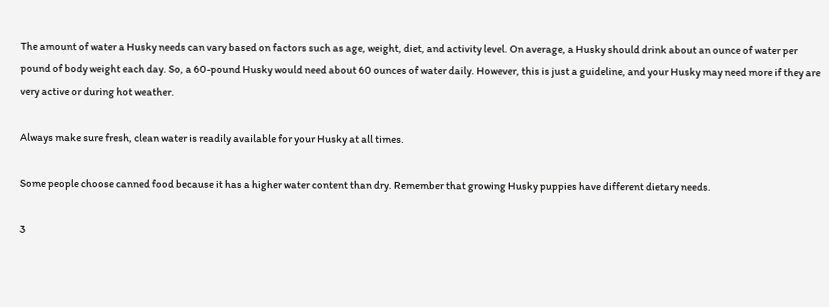The amount of water a Husky needs can vary based on factors such as age, weight, diet, and activity level. On average, a Husky should drink about an ounce of water per pound of body weight each day. So, a 60-pound Husky would need about 60 ounces of water daily. However, this is just a guideline, and your Husky may need more if they are very active or during hot weather.

Always make sure fresh, clean water is readily available for your Husky at all times.

Some people choose canned food because it has a higher water content than dry. Remember that growing Husky puppies have different dietary needs.

3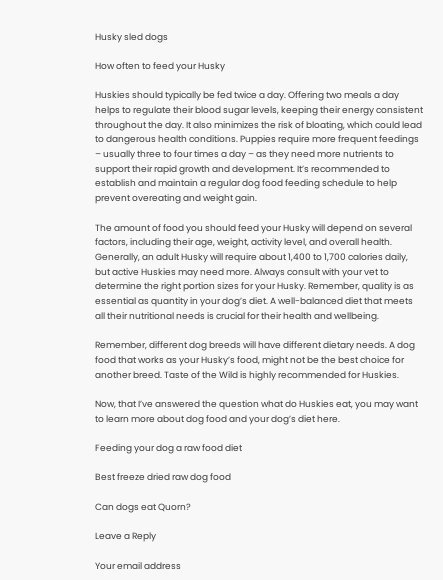Husky sled dogs

How often to feed your Husky

Huskies should typically be fed twice a day. Offering two meals a day helps to regulate their blood sugar levels, keeping their energy consistent throughout the day. It also minimizes the risk of bloating, which could lead to dangerous health conditions. Puppies require more frequent feedings – usually three to four times a day – as they need more nutrients to support their rapid growth and development. It’s recommended to establish and maintain a regular dog food feeding schedule to help prevent overeating and weight gain.

The amount of food you should feed your Husky will depend on several factors, including their age, weight, activity level, and overall health. Generally, an adult Husky will require about 1,400 to 1,700 calories daily, but active Huskies may need more. Always consult with your vet to determine the right portion sizes for your Husky. Remember, quality is as essential as quantity in your dog’s diet. A well-balanced diet that meets all their nutritional needs is crucial for their health and wellbeing.

Remember, different dog breeds will have different dietary needs. A dog food that works as your Husky’s food, might not be the best choice for another breed. Taste of the Wild is highly recommended for Huskies.

Now, that I’ve answered the question what do Huskies eat, you may want to learn more about dog food and your dog’s diet here.

Feeding your dog a raw food diet

Best freeze dried raw dog food

Can dogs eat Quorn?

Leave a Reply

Your email address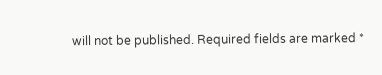will not be published. Required fields are marked *